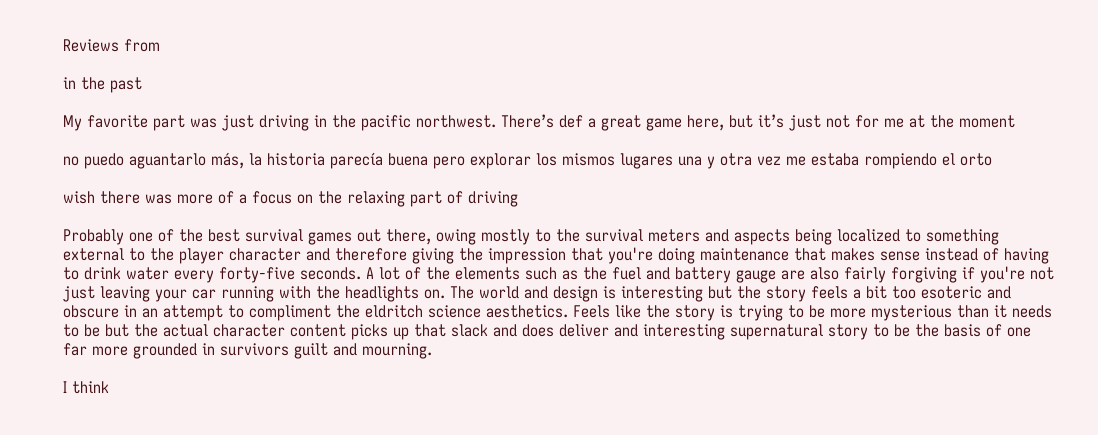Reviews from

in the past

My favorite part was just driving in the pacific northwest. There’s def a great game here, but it’s just not for me at the moment

no puedo aguantarlo más, la historia parecía buena pero explorar los mismos lugares una y otra vez me estaba rompiendo el orto

wish there was more of a focus on the relaxing part of driving

Probably one of the best survival games out there, owing mostly to the survival meters and aspects being localized to something external to the player character and therefore giving the impression that you're doing maintenance that makes sense instead of having to drink water every forty-five seconds. A lot of the elements such as the fuel and battery gauge are also fairly forgiving if you're not just leaving your car running with the headlights on. The world and design is interesting but the story feels a bit too esoteric and obscure in an attempt to compliment the eldritch science aesthetics. Feels like the story is trying to be more mysterious than it needs to be but the actual character content picks up that slack and does deliver and interesting supernatural story to be the basis of one far more grounded in survivors guilt and mourning.

I think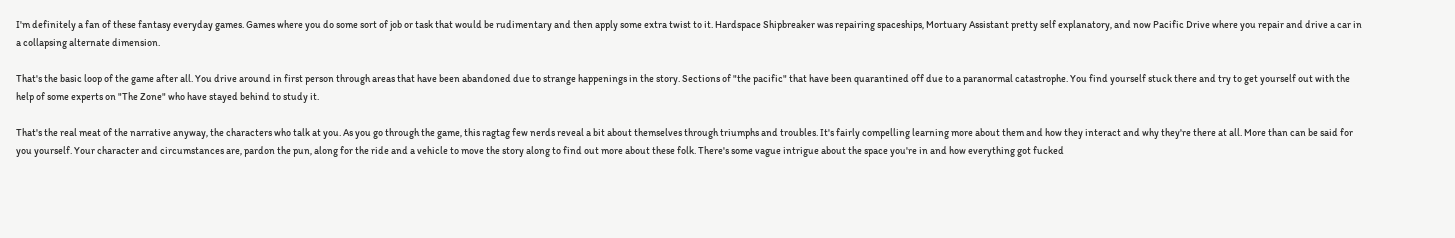I'm definitely a fan of these fantasy everyday games. Games where you do some sort of job or task that would be rudimentary and then apply some extra twist to it. Hardspace Shipbreaker was repairing spaceships, Mortuary Assistant pretty self explanatory, and now Pacific Drive where you repair and drive a car in a collapsing alternate dimension.

That's the basic loop of the game after all. You drive around in first person through areas that have been abandoned due to strange happenings in the story. Sections of "the pacific" that have been quarantined off due to a paranormal catastrophe. You find yourself stuck there and try to get yourself out with the help of some experts on "The Zone" who have stayed behind to study it.

That's the real meat of the narrative anyway, the characters who talk at you. As you go through the game, this ragtag few nerds reveal a bit about themselves through triumphs and troubles. It's fairly compelling learning more about them and how they interact and why they're there at all. More than can be said for you yourself. Your character and circumstances are, pardon the pun, along for the ride and a vehicle to move the story along to find out more about these folk. There's some vague intrigue about the space you're in and how everything got fucked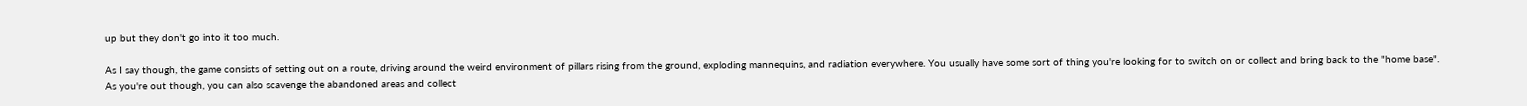up but they don't go into it too much.

As I say though, the game consists of setting out on a route, driving around the weird environment of pillars rising from the ground, exploding mannequins, and radiation everywhere. You usually have some sort of thing you're looking for to switch on or collect and bring back to the "home base". As you're out though, you can also scavenge the abandoned areas and collect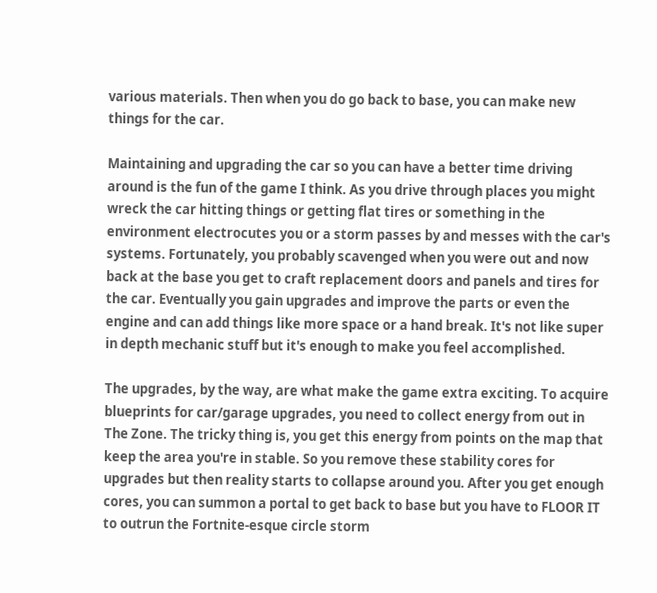various materials. Then when you do go back to base, you can make new things for the car.

Maintaining and upgrading the car so you can have a better time driving around is the fun of the game I think. As you drive through places you might wreck the car hitting things or getting flat tires or something in the environment electrocutes you or a storm passes by and messes with the car's systems. Fortunately, you probably scavenged when you were out and now back at the base you get to craft replacement doors and panels and tires for the car. Eventually you gain upgrades and improve the parts or even the engine and can add things like more space or a hand break. It's not like super in depth mechanic stuff but it's enough to make you feel accomplished.

The upgrades, by the way, are what make the game extra exciting. To acquire blueprints for car/garage upgrades, you need to collect energy from out in The Zone. The tricky thing is, you get this energy from points on the map that keep the area you're in stable. So you remove these stability cores for upgrades but then reality starts to collapse around you. After you get enough cores, you can summon a portal to get back to base but you have to FLOOR IT to outrun the Fortnite-esque circle storm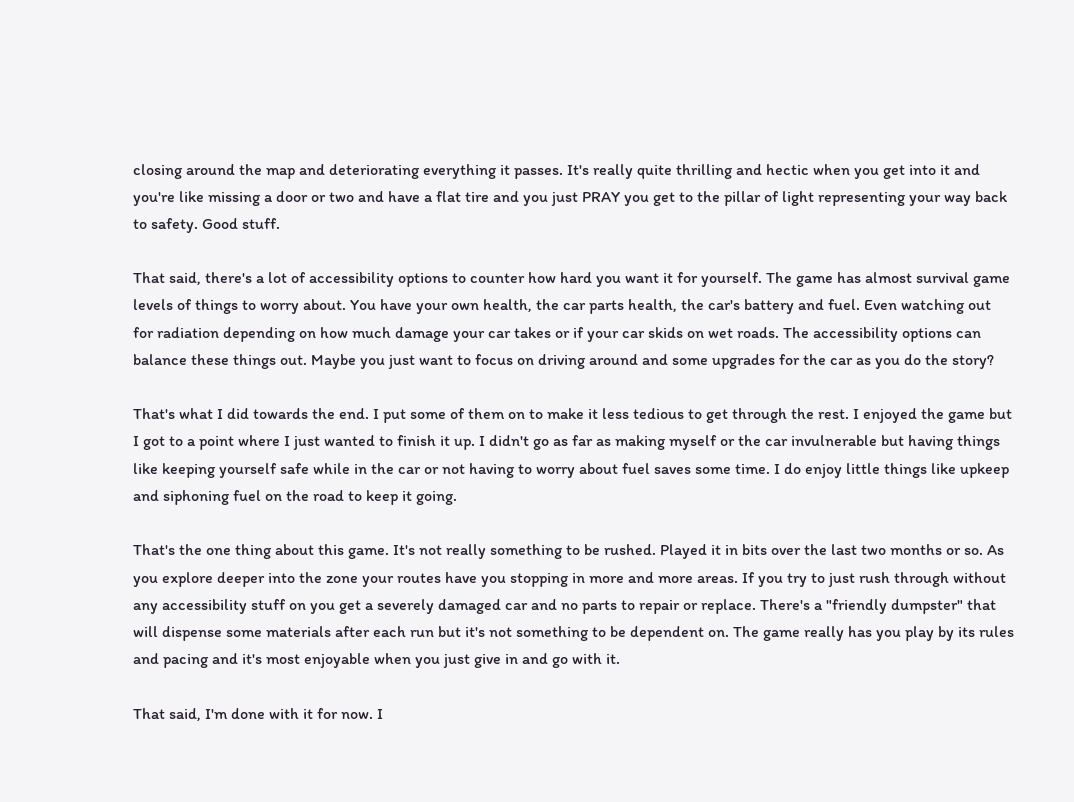closing around the map and deteriorating everything it passes. It's really quite thrilling and hectic when you get into it and you're like missing a door or two and have a flat tire and you just PRAY you get to the pillar of light representing your way back to safety. Good stuff.

That said, there's a lot of accessibility options to counter how hard you want it for yourself. The game has almost survival game levels of things to worry about. You have your own health, the car parts health, the car's battery and fuel. Even watching out for radiation depending on how much damage your car takes or if your car skids on wet roads. The accessibility options can balance these things out. Maybe you just want to focus on driving around and some upgrades for the car as you do the story?

That's what I did towards the end. I put some of them on to make it less tedious to get through the rest. I enjoyed the game but I got to a point where I just wanted to finish it up. I didn't go as far as making myself or the car invulnerable but having things like keeping yourself safe while in the car or not having to worry about fuel saves some time. I do enjoy little things like upkeep and siphoning fuel on the road to keep it going.

That's the one thing about this game. It's not really something to be rushed. Played it in bits over the last two months or so. As you explore deeper into the zone your routes have you stopping in more and more areas. If you try to just rush through without any accessibility stuff on you get a severely damaged car and no parts to repair or replace. There's a "friendly dumpster" that will dispense some materials after each run but it's not something to be dependent on. The game really has you play by its rules and pacing and it's most enjoyable when you just give in and go with it.

That said, I'm done with it for now. I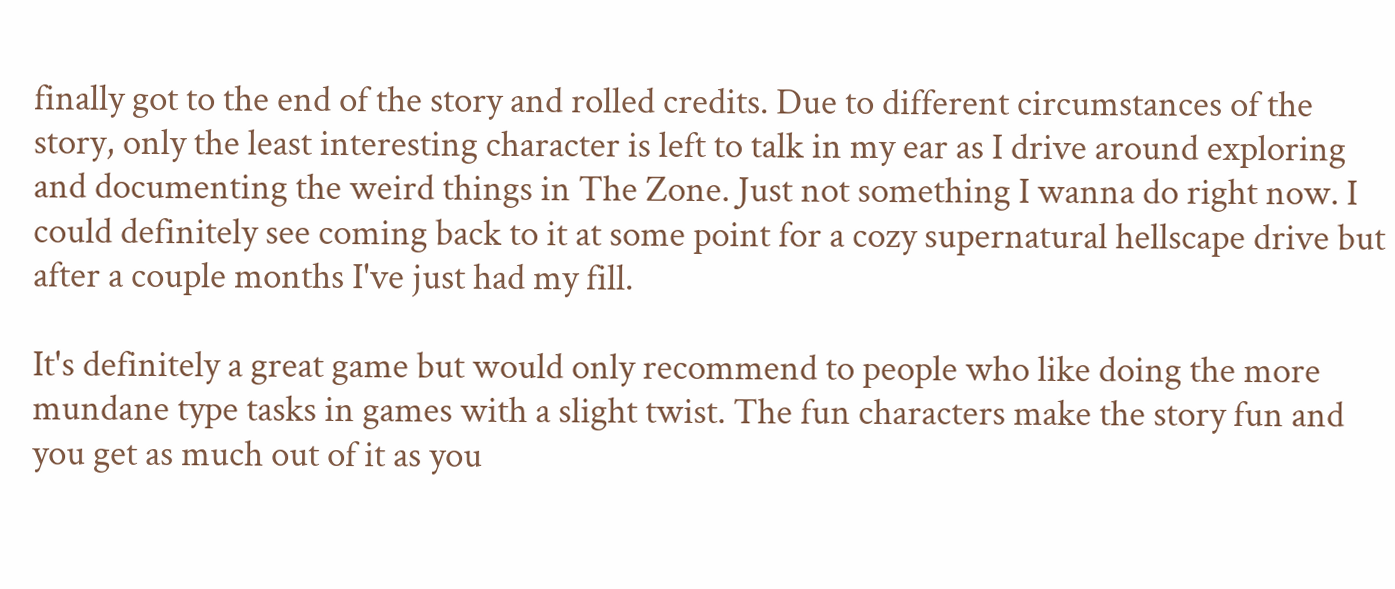finally got to the end of the story and rolled credits. Due to different circumstances of the story, only the least interesting character is left to talk in my ear as I drive around exploring and documenting the weird things in The Zone. Just not something I wanna do right now. I could definitely see coming back to it at some point for a cozy supernatural hellscape drive but after a couple months I've just had my fill.

It's definitely a great game but would only recommend to people who like doing the more mundane type tasks in games with a slight twist. The fun characters make the story fun and you get as much out of it as you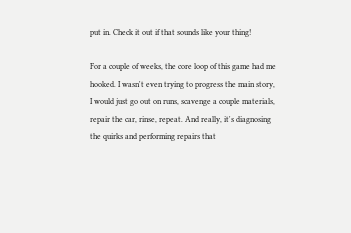put in. Check it out if that sounds like your thing!

For a couple of weeks, the core loop of this game had me hooked. I wasn't even trying to progress the main story, I would just go out on runs, scavenge a couple materials, repair the car, rinse, repeat. And really, it's diagnosing the quirks and performing repairs that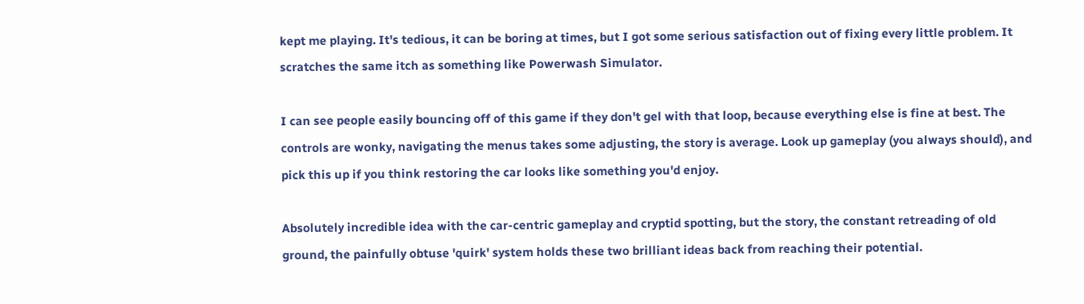kept me playing. It's tedious, it can be boring at times, but I got some serious satisfaction out of fixing every little problem. It scratches the same itch as something like Powerwash Simulator.

I can see people easily bouncing off of this game if they don't gel with that loop, because everything else is fine at best. The controls are wonky, navigating the menus takes some adjusting, the story is average. Look up gameplay (you always should), and pick this up if you think restoring the car looks like something you'd enjoy.

Absolutely incredible idea with the car-centric gameplay and cryptid spotting, but the story, the constant retreading of old ground, the painfully obtuse 'quirk' system holds these two brilliant ideas back from reaching their potential.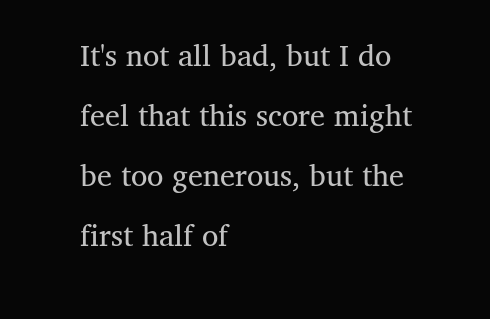It's not all bad, but I do feel that this score might be too generous, but the first half of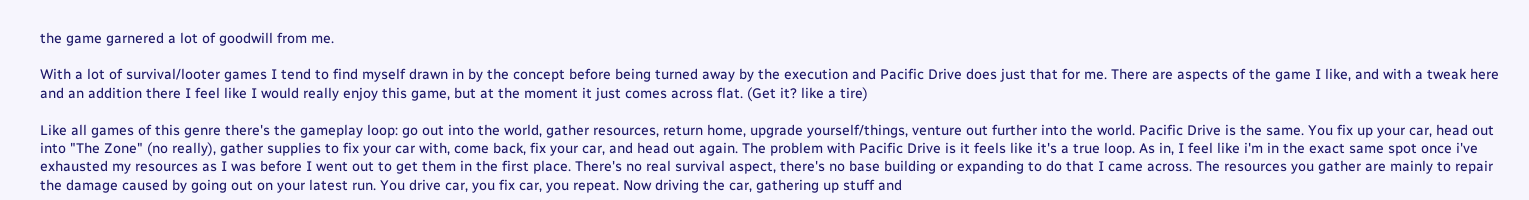the game garnered a lot of goodwill from me.

With a lot of survival/looter games I tend to find myself drawn in by the concept before being turned away by the execution and Pacific Drive does just that for me. There are aspects of the game I like, and with a tweak here and an addition there I feel like I would really enjoy this game, but at the moment it just comes across flat. (Get it? like a tire)

Like all games of this genre there's the gameplay loop: go out into the world, gather resources, return home, upgrade yourself/things, venture out further into the world. Pacific Drive is the same. You fix up your car, head out into "The Zone" (no really), gather supplies to fix your car with, come back, fix your car, and head out again. The problem with Pacific Drive is it feels like it's a true loop. As in, I feel like i'm in the exact same spot once i've exhausted my resources as I was before I went out to get them in the first place. There's no real survival aspect, there's no base building or expanding to do that I came across. The resources you gather are mainly to repair the damage caused by going out on your latest run. You drive car, you fix car, you repeat. Now driving the car, gathering up stuff and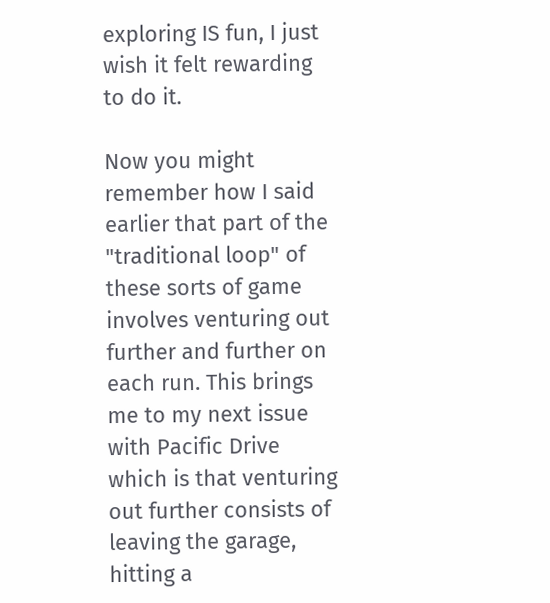exploring IS fun, I just wish it felt rewarding to do it.

Now you might remember how I said earlier that part of the "traditional loop" of these sorts of game involves venturing out further and further on each run. This brings me to my next issue with Pacific Drive which is that venturing out further consists of leaving the garage, hitting a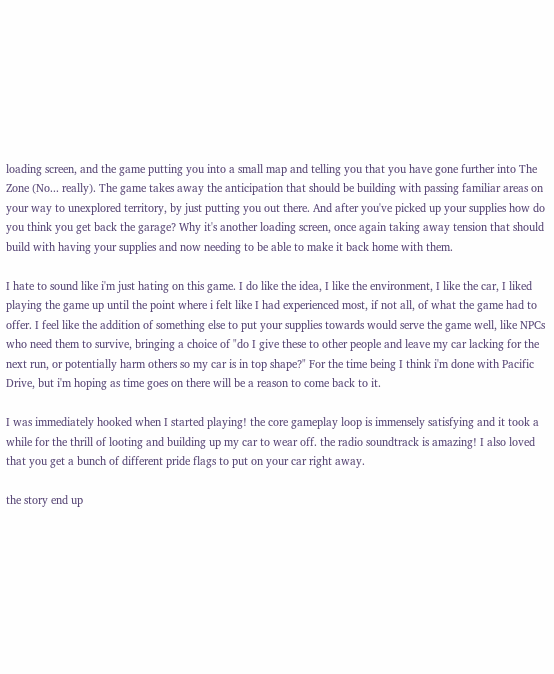loading screen, and the game putting you into a small map and telling you that you have gone further into The Zone (No... really). The game takes away the anticipation that should be building with passing familiar areas on your way to unexplored territory, by just putting you out there. And after you've picked up your supplies how do you think you get back the garage? Why it's another loading screen, once again taking away tension that should build with having your supplies and now needing to be able to make it back home with them.

I hate to sound like i'm just hating on this game. I do like the idea, I like the environment, I like the car, I liked playing the game up until the point where i felt like I had experienced most, if not all, of what the game had to offer. I feel like the addition of something else to put your supplies towards would serve the game well, like NPCs who need them to survive, bringing a choice of "do I give these to other people and leave my car lacking for the next run, or potentially harm others so my car is in top shape?" For the time being I think i'm done with Pacific Drive, but i'm hoping as time goes on there will be a reason to come back to it.

I was immediately hooked when I started playing! the core gameplay loop is immensely satisfying and it took a while for the thrill of looting and building up my car to wear off. the radio soundtrack is amazing! I also loved that you get a bunch of different pride flags to put on your car right away.

the story end up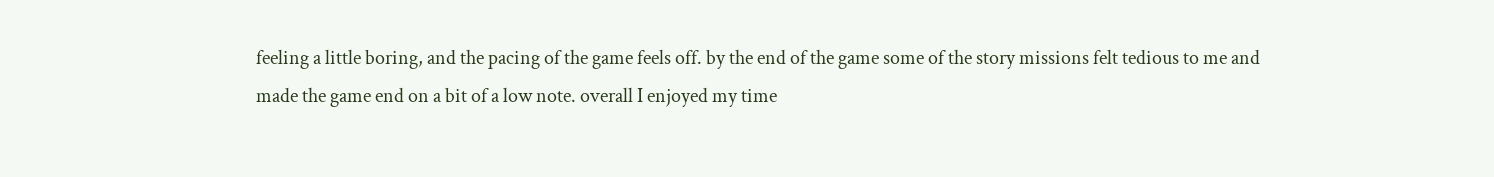feeling a little boring, and the pacing of the game feels off. by the end of the game some of the story missions felt tedious to me and made the game end on a bit of a low note. overall I enjoyed my time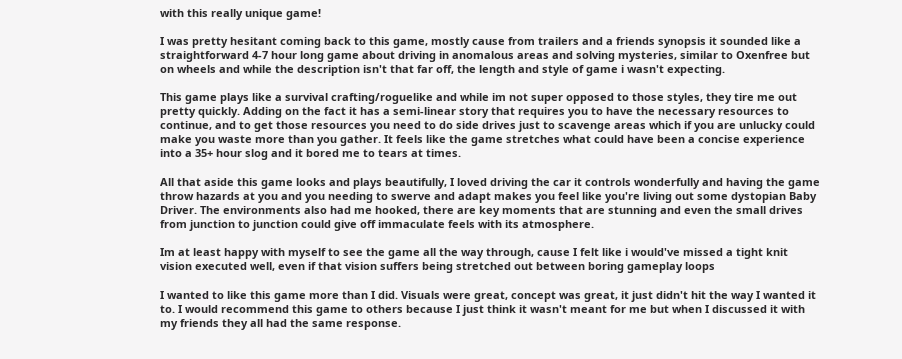with this really unique game!

I was pretty hesitant coming back to this game, mostly cause from trailers and a friends synopsis it sounded like a straightforward 4-7 hour long game about driving in anomalous areas and solving mysteries, similar to Oxenfree but on wheels and while the description isn't that far off, the length and style of game i wasn't expecting.

This game plays like a survival crafting/roguelike and while im not super opposed to those styles, they tire me out pretty quickly. Adding on the fact it has a semi-linear story that requires you to have the necessary resources to continue, and to get those resources you need to do side drives just to scavenge areas which if you are unlucky could make you waste more than you gather. It feels like the game stretches what could have been a concise experience into a 35+ hour slog and it bored me to tears at times.

All that aside this game looks and plays beautifully, I loved driving the car it controls wonderfully and having the game throw hazards at you and you needing to swerve and adapt makes you feel like you're living out some dystopian Baby Driver. The environments also had me hooked, there are key moments that are stunning and even the small drives from junction to junction could give off immaculate feels with its atmosphere.

Im at least happy with myself to see the game all the way through, cause I felt like i would've missed a tight knit vision executed well, even if that vision suffers being stretched out between boring gameplay loops

I wanted to like this game more than I did. Visuals were great, concept was great, it just didn't hit the way I wanted it to. I would recommend this game to others because I just think it wasn't meant for me but when I discussed it with my friends they all had the same response.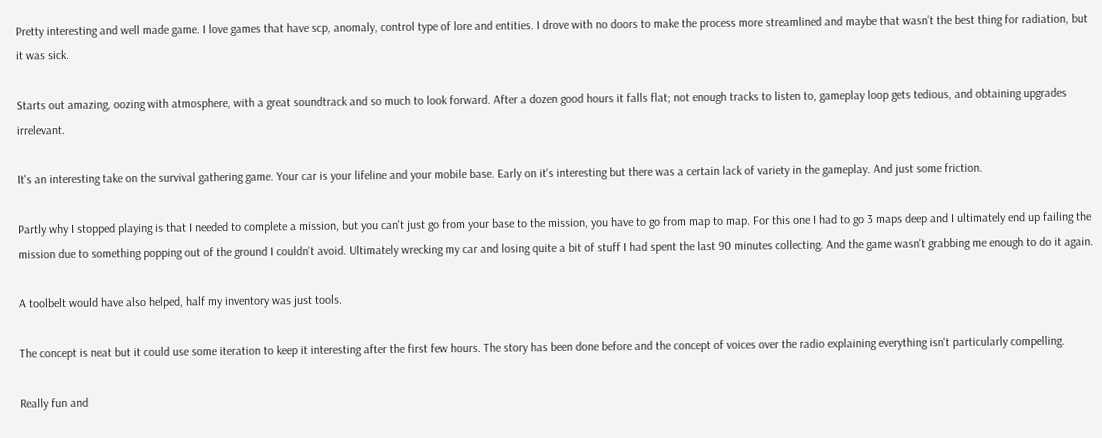Pretty interesting and well made game. I love games that have scp, anomaly, control type of lore and entities. I drove with no doors to make the process more streamlined and maybe that wasn’t the best thing for radiation, but it was sick.

Starts out amazing, oozing with atmosphere, with a great soundtrack and so much to look forward. After a dozen good hours it falls flat; not enough tracks to listen to, gameplay loop gets tedious, and obtaining upgrades irrelevant.

It's an interesting take on the survival gathering game. Your car is your lifeline and your mobile base. Early on it's interesting but there was a certain lack of variety in the gameplay. And just some friction.

Partly why I stopped playing is that I needed to complete a mission, but you can't just go from your base to the mission, you have to go from map to map. For this one I had to go 3 maps deep and I ultimately end up failing the mission due to something popping out of the ground I couldn't avoid. Ultimately wrecking my car and losing quite a bit of stuff I had spent the last 90 minutes collecting. And the game wasn't grabbing me enough to do it again.

A toolbelt would have also helped, half my inventory was just tools.

The concept is neat but it could use some iteration to keep it interesting after the first few hours. The story has been done before and the concept of voices over the radio explaining everything isn't particularly compelling.

Really fun and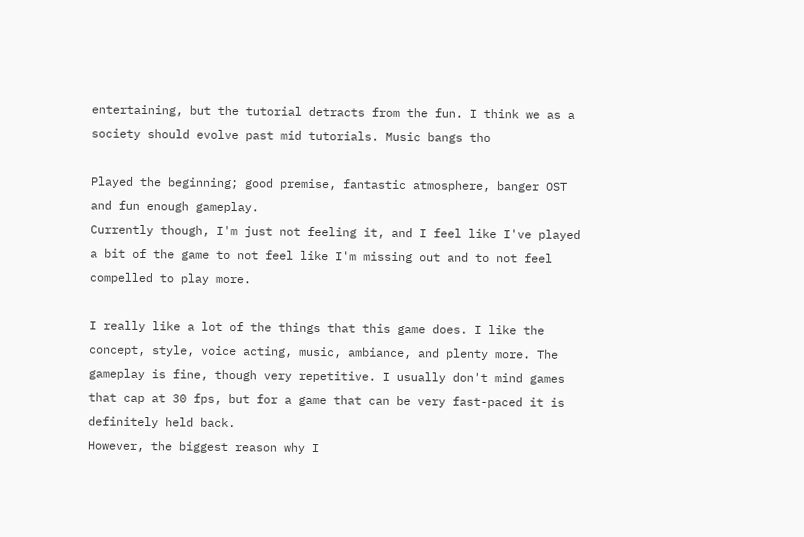entertaining, but the tutorial detracts from the fun. I think we as a society should evolve past mid tutorials. Music bangs tho

Played the beginning; good premise, fantastic atmosphere, banger OST and fun enough gameplay.
Currently though, I'm just not feeling it, and I feel like I've played a bit of the game to not feel like I'm missing out and to not feel compelled to play more.

I really like a lot of the things that this game does. I like the concept, style, voice acting, music, ambiance, and plenty more. The gameplay is fine, though very repetitive. I usually don't mind games that cap at 30 fps, but for a game that can be very fast-paced it is definitely held back.
However, the biggest reason why I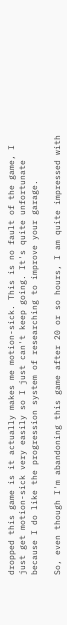dropped this game is it actually makes me motion-sick. This is no fault of the game, I just get motion-sick very easily so I just can't keep going. It's quite unfortunate because I do like the progression system of researching to improve your garage.

So, even though I'm abandoning this game after 20 or so hours, I am quite impressed with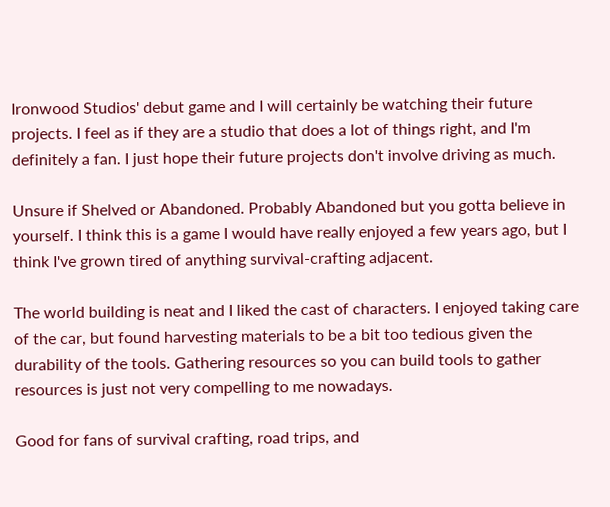Ironwood Studios' debut game and I will certainly be watching their future projects. I feel as if they are a studio that does a lot of things right, and I'm definitely a fan. I just hope their future projects don't involve driving as much.

Unsure if Shelved or Abandoned. Probably Abandoned but you gotta believe in yourself. I think this is a game I would have really enjoyed a few years ago, but I think I've grown tired of anything survival-crafting adjacent.

The world building is neat and I liked the cast of characters. I enjoyed taking care of the car, but found harvesting materials to be a bit too tedious given the durability of the tools. Gathering resources so you can build tools to gather resources is just not very compelling to me nowadays.

Good for fans of survival crafting, road trips, and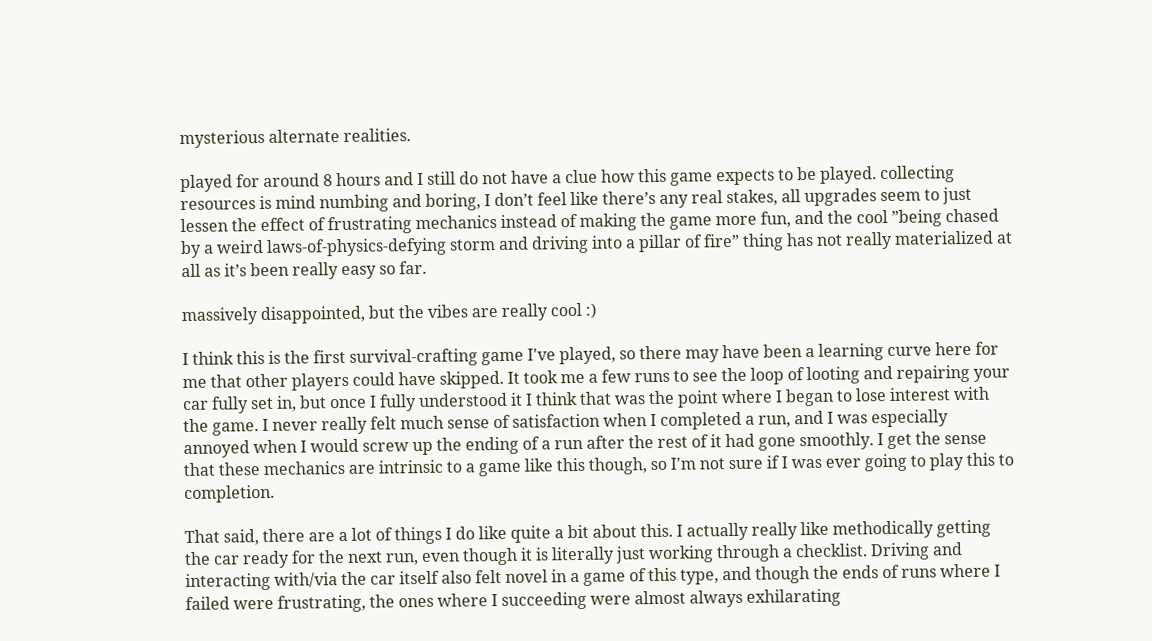mysterious alternate realities.

played for around 8 hours and I still do not have a clue how this game expects to be played. collecting resources is mind numbing and boring, I don’t feel like there’s any real stakes, all upgrades seem to just lessen the effect of frustrating mechanics instead of making the game more fun, and the cool ”being chased by a weird laws-of-physics-defying storm and driving into a pillar of fire” thing has not really materialized at all as it’s been really easy so far.

massively disappointed, but the vibes are really cool :)

I think this is the first survival-crafting game I've played, so there may have been a learning curve here for me that other players could have skipped. It took me a few runs to see the loop of looting and repairing your car fully set in, but once I fully understood it I think that was the point where I began to lose interest with the game. I never really felt much sense of satisfaction when I completed a run, and I was especially annoyed when I would screw up the ending of a run after the rest of it had gone smoothly. I get the sense that these mechanics are intrinsic to a game like this though, so I'm not sure if I was ever going to play this to completion.

That said, there are a lot of things I do like quite a bit about this. I actually really like methodically getting the car ready for the next run, even though it is literally just working through a checklist. Driving and interacting with/via the car itself also felt novel in a game of this type, and though the ends of runs where I failed were frustrating, the ones where I succeeding were almost always exhilarating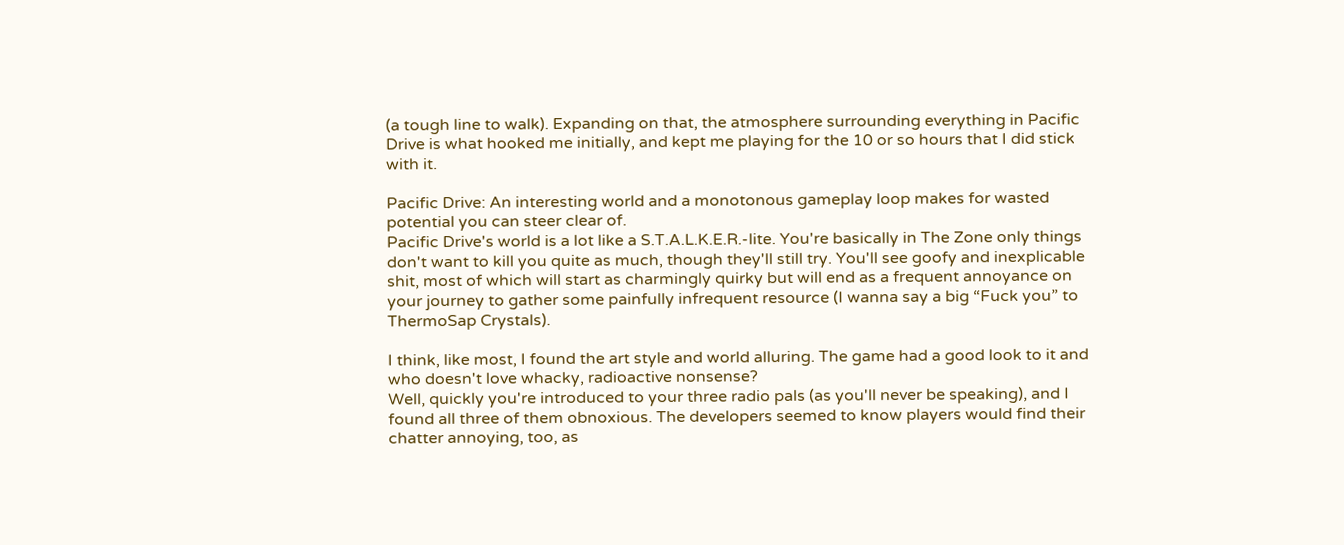(a tough line to walk). Expanding on that, the atmosphere surrounding everything in Pacific Drive is what hooked me initially, and kept me playing for the 10 or so hours that I did stick with it.

Pacific Drive: An interesting world and a monotonous gameplay loop makes for wasted potential you can steer clear of.
Pacific Drive's world is a lot like a S.T.A.L.K.E.R.-lite. You're basically in The Zone only things don't want to kill you quite as much, though they'll still try. You'll see goofy and inexplicable shit, most of which will start as charmingly quirky but will end as a frequent annoyance on your journey to gather some painfully infrequent resource (I wanna say a big “Fuck you” to ThermoSap Crystals).

I think, like most, I found the art style and world alluring. The game had a good look to it and who doesn't love whacky, radioactive nonsense?
Well, quickly you're introduced to your three radio pals (as you'll never be speaking), and I found all three of them obnoxious. The developers seemed to know players would find their chatter annoying, too, as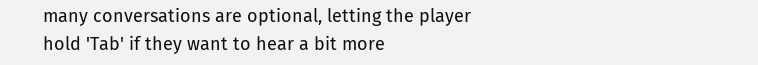many conversations are optional, letting the player hold 'Tab' if they want to hear a bit more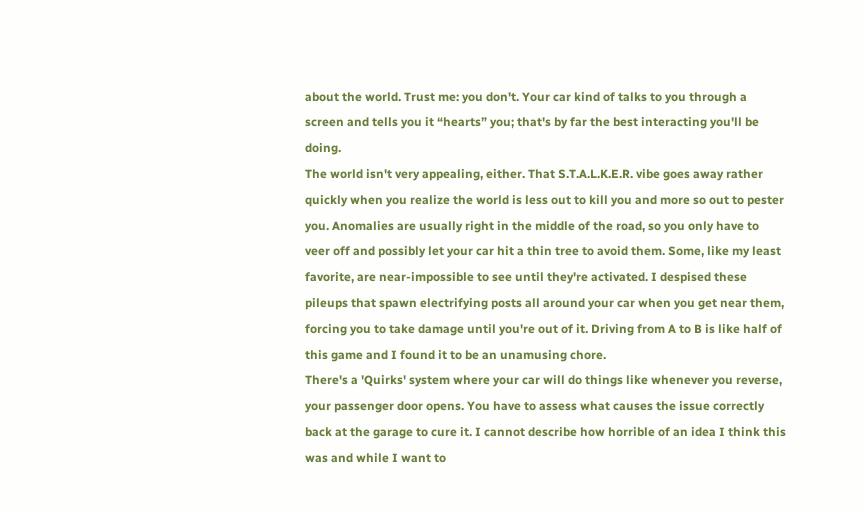about the world. Trust me: you don't. Your car kind of talks to you through a screen and tells you it “hearts” you; that's by far the best interacting you'll be doing.
The world isn't very appealing, either. That S.T.A.L.K.E.R. vibe goes away rather quickly when you realize the world is less out to kill you and more so out to pester you. Anomalies are usually right in the middle of the road, so you only have to veer off and possibly let your car hit a thin tree to avoid them. Some, like my least favorite, are near-impossible to see until they're activated. I despised these pileups that spawn electrifying posts all around your car when you get near them, forcing you to take damage until you're out of it. Driving from A to B is like half of this game and I found it to be an unamusing chore.
There's a 'Quirks' system where your car will do things like whenever you reverse, your passenger door opens. You have to assess what causes the issue correctly back at the garage to cure it. I cannot describe how horrible of an idea I think this was and while I want to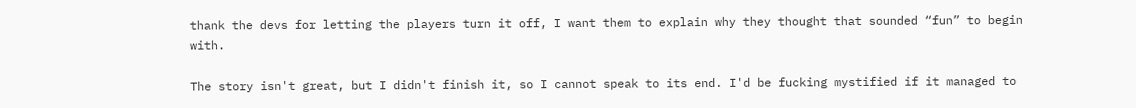thank the devs for letting the players turn it off, I want them to explain why they thought that sounded “fun” to begin with.

The story isn't great, but I didn't finish it, so I cannot speak to its end. I'd be fucking mystified if it managed to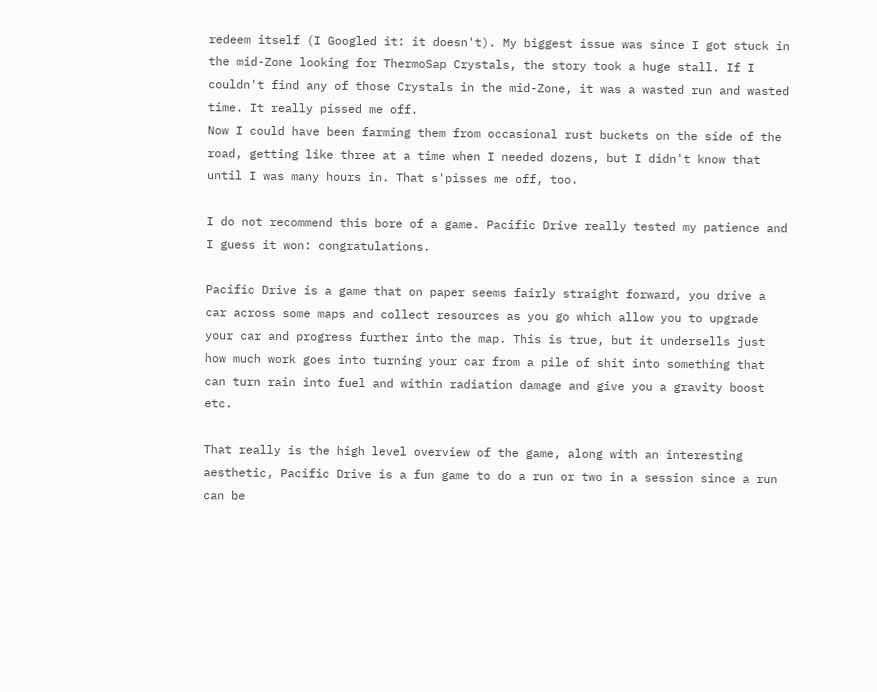redeem itself (I Googled it: it doesn't). My biggest issue was since I got stuck in the mid-Zone looking for ThermoSap Crystals, the story took a huge stall. If I couldn't find any of those Crystals in the mid-Zone, it was a wasted run and wasted time. It really pissed me off.
Now I could have been farming them from occasional rust buckets on the side of the road, getting like three at a time when I needed dozens, but I didn't know that until I was many hours in. That s'pisses me off, too.

I do not recommend this bore of a game. Pacific Drive really tested my patience and I guess it won: congratulations.

Pacific Drive is a game that on paper seems fairly straight forward, you drive a car across some maps and collect resources as you go which allow you to upgrade your car and progress further into the map. This is true, but it undersells just how much work goes into turning your car from a pile of shit into something that can turn rain into fuel and within radiation damage and give you a gravity boost etc.

That really is the high level overview of the game, along with an interesting aesthetic, Pacific Drive is a fun game to do a run or two in a session since a run can be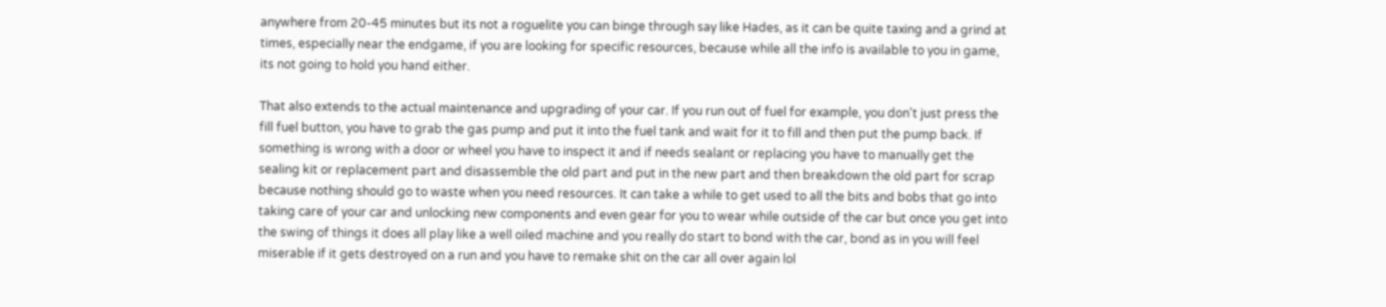anywhere from 20-45 minutes but its not a roguelite you can binge through say like Hades, as it can be quite taxing and a grind at times, especially near the endgame, if you are looking for specific resources, because while all the info is available to you in game, its not going to hold you hand either.

That also extends to the actual maintenance and upgrading of your car. If you run out of fuel for example, you don't just press the fill fuel button, you have to grab the gas pump and put it into the fuel tank and wait for it to fill and then put the pump back. If something is wrong with a door or wheel you have to inspect it and if needs sealant or replacing you have to manually get the sealing kit or replacement part and disassemble the old part and put in the new part and then breakdown the old part for scrap because nothing should go to waste when you need resources. It can take a while to get used to all the bits and bobs that go into taking care of your car and unlocking new components and even gear for you to wear while outside of the car but once you get into the swing of things it does all play like a well oiled machine and you really do start to bond with the car, bond as in you will feel miserable if it gets destroyed on a run and you have to remake shit on the car all over again lol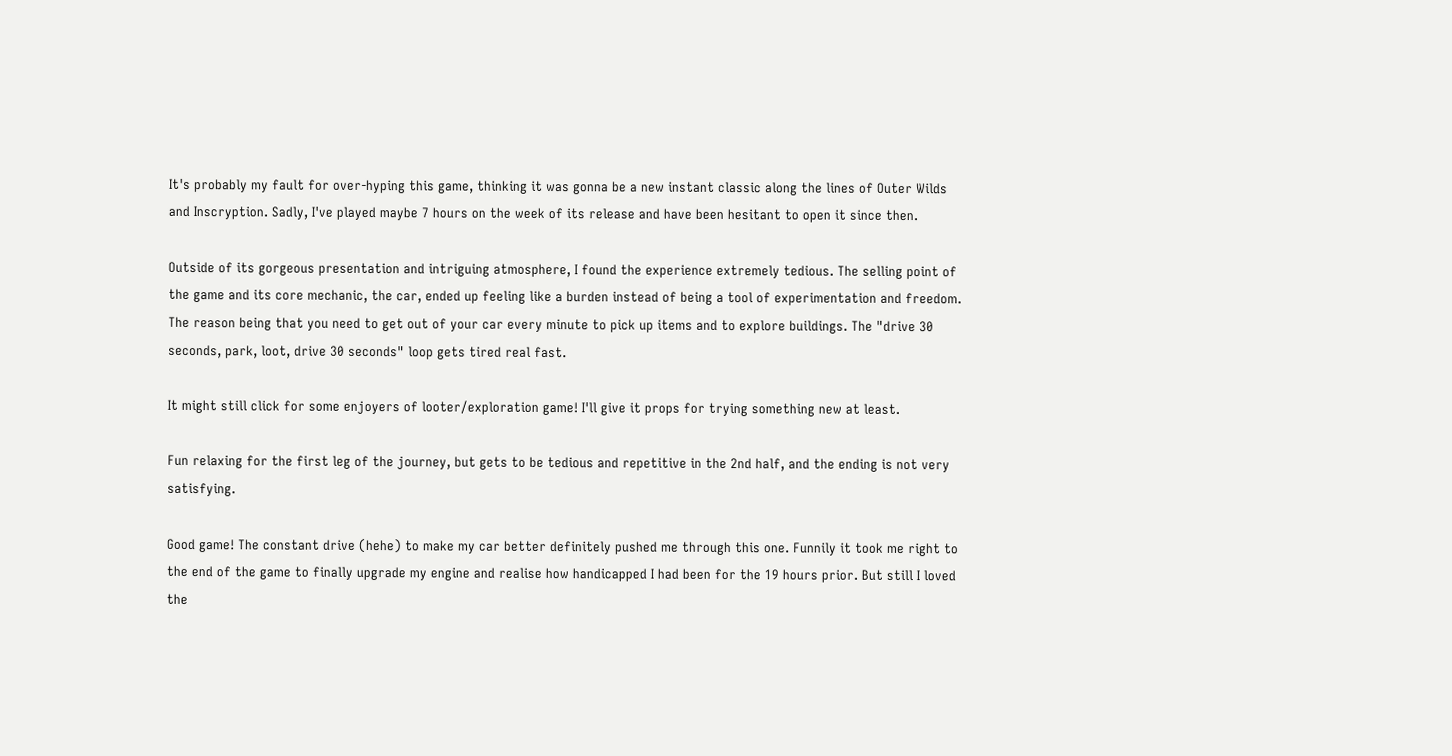It's probably my fault for over-hyping this game, thinking it was gonna be a new instant classic along the lines of Outer Wilds and Inscryption. Sadly, I've played maybe 7 hours on the week of its release and have been hesitant to open it since then.

Outside of its gorgeous presentation and intriguing atmosphere, I found the experience extremely tedious. The selling point of the game and its core mechanic, the car, ended up feeling like a burden instead of being a tool of experimentation and freedom. The reason being that you need to get out of your car every minute to pick up items and to explore buildings. The "drive 30 seconds, park, loot, drive 30 seconds" loop gets tired real fast.

It might still click for some enjoyers of looter/exploration game! I'll give it props for trying something new at least.

Fun relaxing for the first leg of the journey, but gets to be tedious and repetitive in the 2nd half, and the ending is not very satisfying.

Good game! The constant drive (hehe) to make my car better definitely pushed me through this one. Funnily it took me right to the end of the game to finally upgrade my engine and realise how handicapped I had been for the 19 hours prior. But still I loved the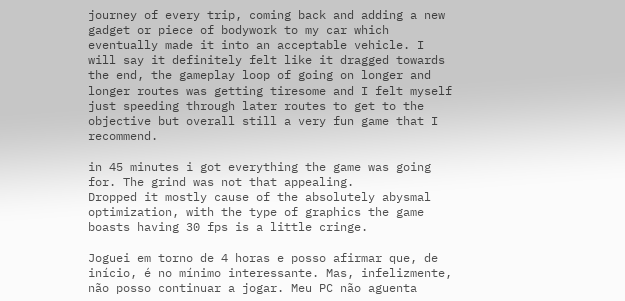journey of every trip, coming back and adding a new gadget or piece of bodywork to my car which eventually made it into an acceptable vehicle. I will say it definitely felt like it dragged towards the end, the gameplay loop of going on longer and longer routes was getting tiresome and I felt myself just speeding through later routes to get to the objective but overall still a very fun game that I recommend.

in 45 minutes i got everything the game was going for. The grind was not that appealing.
Dropped it mostly cause of the absolutely abysmal optimization, with the type of graphics the game boasts having 30 fps is a little cringe.

Joguei em torno de 4 horas e posso afirmar que, de início, é no mínimo interessante. Mas, infelizmente, não posso continuar a jogar. Meu PC não aguenta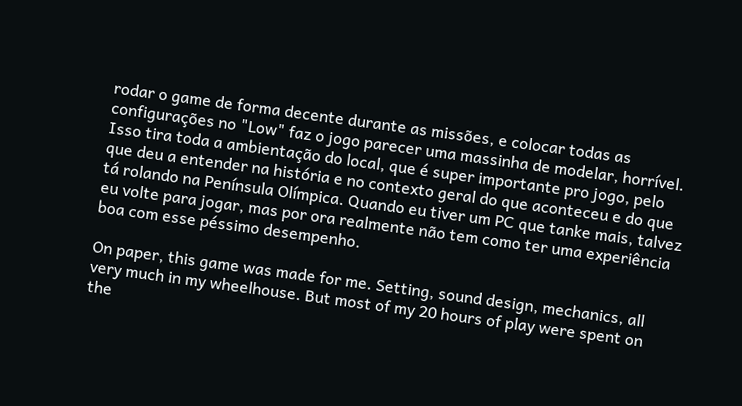rodar o game de forma decente durante as missões, e colocar todas as configurações no "Low" faz o jogo parecer uma massinha de modelar, horrível. Isso tira toda a ambientação do local, que é super importante pro jogo, pelo que deu a entender na história e no contexto geral do que aconteceu e do que tá rolando na Península Olímpica. Quando eu tiver um PC que tanke mais, talvez eu volte para jogar, mas por ora realmente não tem como ter uma experiência boa com esse péssimo desempenho.

On paper, this game was made for me. Setting, sound design, mechanics, all very much in my wheelhouse. But most of my 20 hours of play were spent on the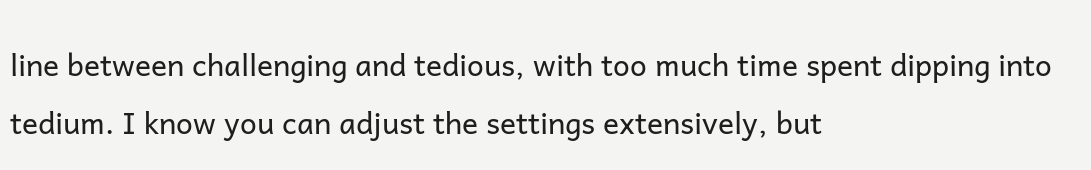line between challenging and tedious, with too much time spent dipping into tedium. I know you can adjust the settings extensively, but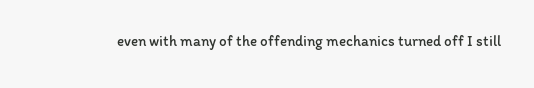even with many of the offending mechanics turned off I still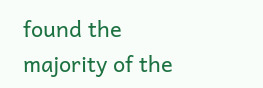found the majority of the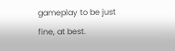gameplay to be just fine, at best.